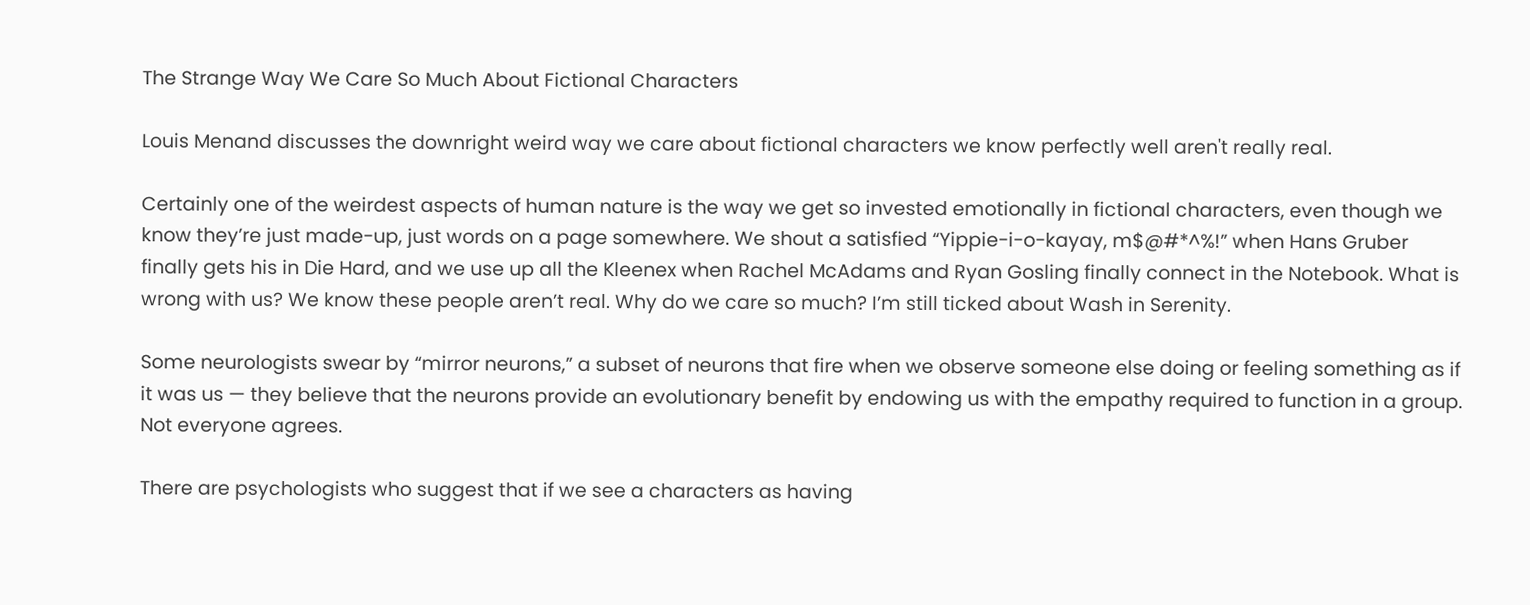The Strange Way We Care So Much About Fictional Characters

Louis Menand discusses the downright weird way we care about fictional characters we know perfectly well aren't really real.

Certainly one of the weirdest aspects of human nature is the way we get so invested emotionally in fictional characters, even though we know they’re just made-up, just words on a page somewhere. We shout a satisfied “Yippie-i-o-kayay, m$@#*^%!” when Hans Gruber finally gets his in Die Hard, and we use up all the Kleenex when Rachel McAdams and Ryan Gosling finally connect in the Notebook. What is wrong with us? We know these people aren’t real. Why do we care so much? I’m still ticked about Wash in Serenity.

Some neurologists swear by “mirror neurons,” a subset of neurons that fire when we observe someone else doing or feeling something as if it was us — they believe that the neurons provide an evolutionary benefit by endowing us with the empathy required to function in a group. Not everyone agrees.

There are psychologists who suggest that if we see a characters as having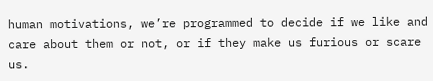human motivations, we’re programmed to decide if we like and care about them or not, or if they make us furious or scare us.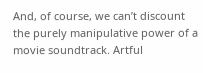And, of course, we can’t discount the purely manipulative power of a movie soundtrack. Artful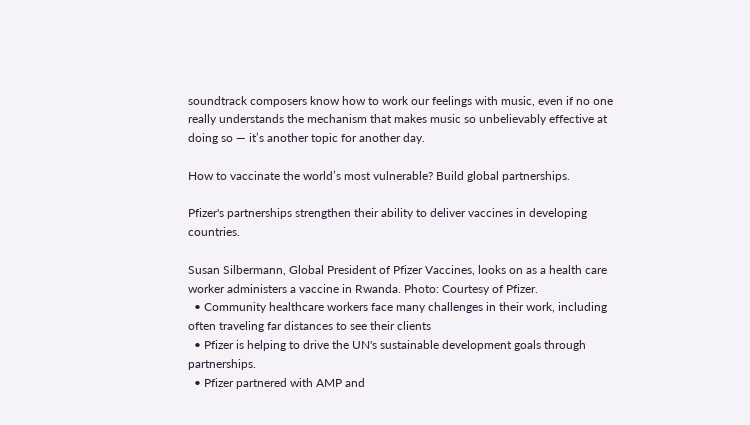soundtrack composers know how to work our feelings with music, even if no one really understands the mechanism that makes music so unbelievably effective at doing so — it’s another topic for another day.

How to vaccinate the world’s most vulnerable? Build global partnerships.

Pfizer's partnerships strengthen their ability to deliver vaccines in developing countries.

Susan Silbermann, Global President of Pfizer Vaccines, looks on as a health care worker administers a vaccine in Rwanda. Photo: Courtesy of Pfizer.
  • Community healthcare workers face many challenges in their work, including often traveling far distances to see their clients
  • Pfizer is helping to drive the UN's sustainable development goals through partnerships.
  • Pfizer partnered with AMP and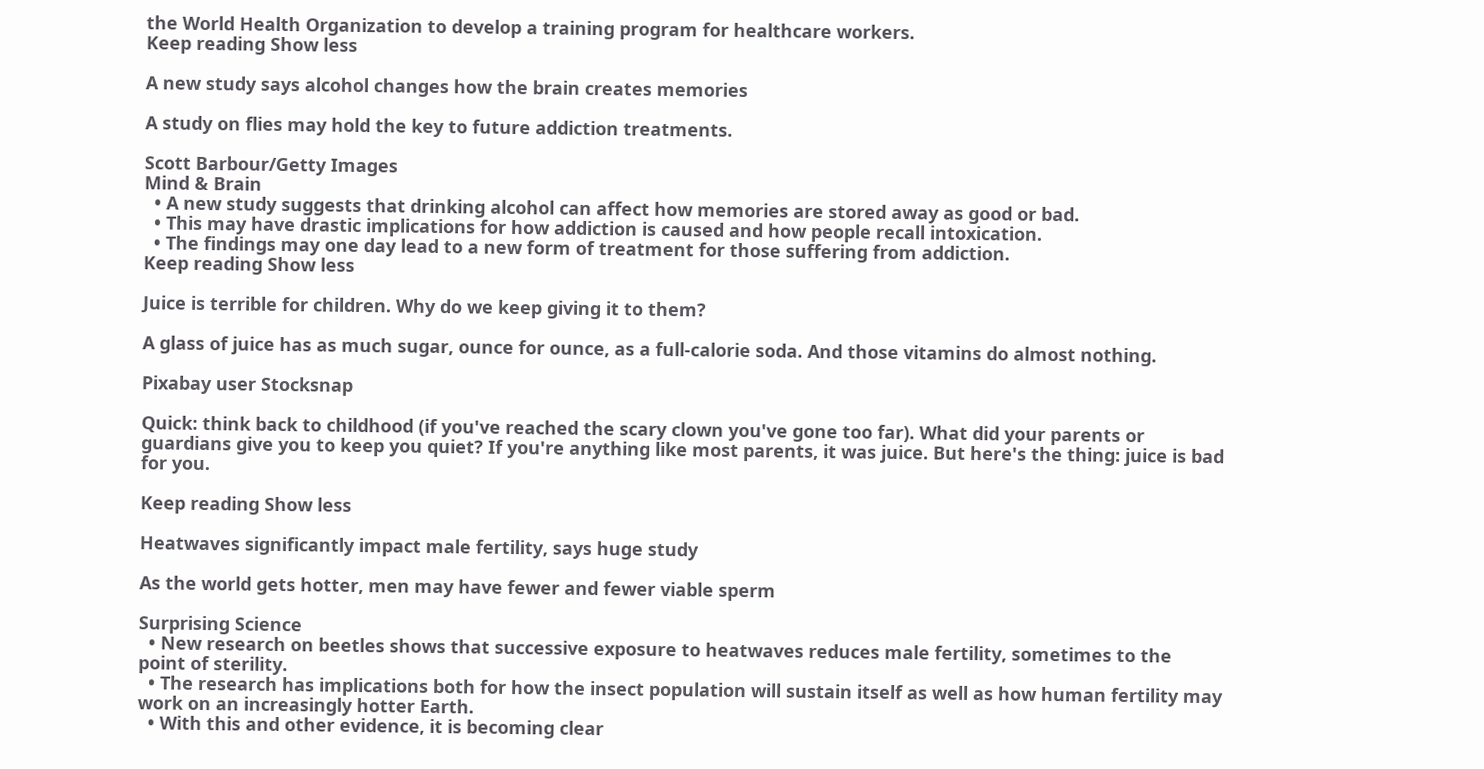the World Health Organization to develop a training program for healthcare workers.
Keep reading Show less

A new study says alcohol changes how the brain creates memories

A study on flies may hold the key to future addiction treatments.

Scott Barbour/Getty Images
Mind & Brain
  • A new study suggests that drinking alcohol can affect how memories are stored away as good or bad.
  • This may have drastic implications for how addiction is caused and how people recall intoxication.
  • The findings may one day lead to a new form of treatment for those suffering from addiction.
Keep reading Show less

Juice is terrible for children. Why do we keep giving it to them?

A glass of juice has as much sugar, ounce for ounce, as a full-calorie soda. And those vitamins do almost nothing.

Pixabay user Stocksnap

Quick: think back to childhood (if you've reached the scary clown you've gone too far). What did your parents or guardians give you to keep you quiet? If you're anything like most parents, it was juice. But here's the thing: juice is bad for you.

Keep reading Show less

Heatwaves significantly impact male fertility, says huge study

As the world gets hotter, men may have fewer and fewer viable sperm

Surprising Science
  • New research on beetles shows that successive exposure to heatwaves reduces male fertility, sometimes to the point of sterility.
  • The research has implications both for how the insect population will sustain itself as well as how human fertility may work on an increasingly hotter Earth.
  • With this and other evidence, it is becoming clear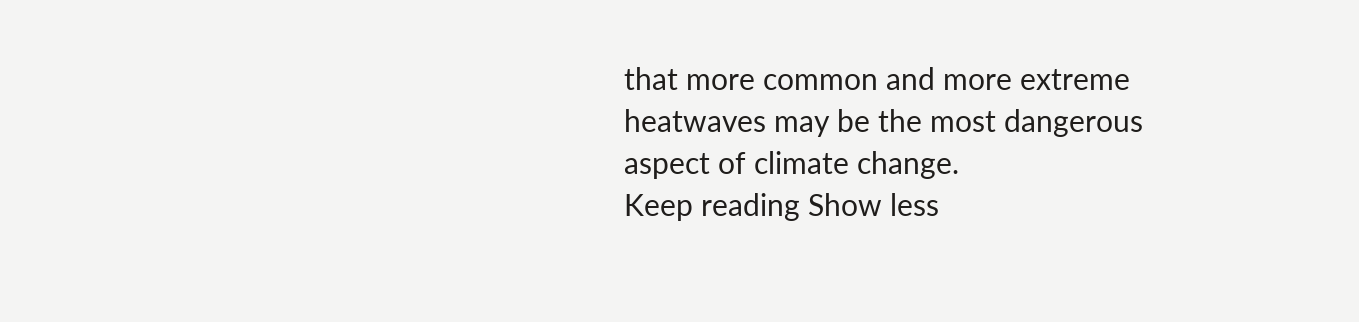that more common and more extreme heatwaves may be the most dangerous aspect of climate change.
Keep reading Show less